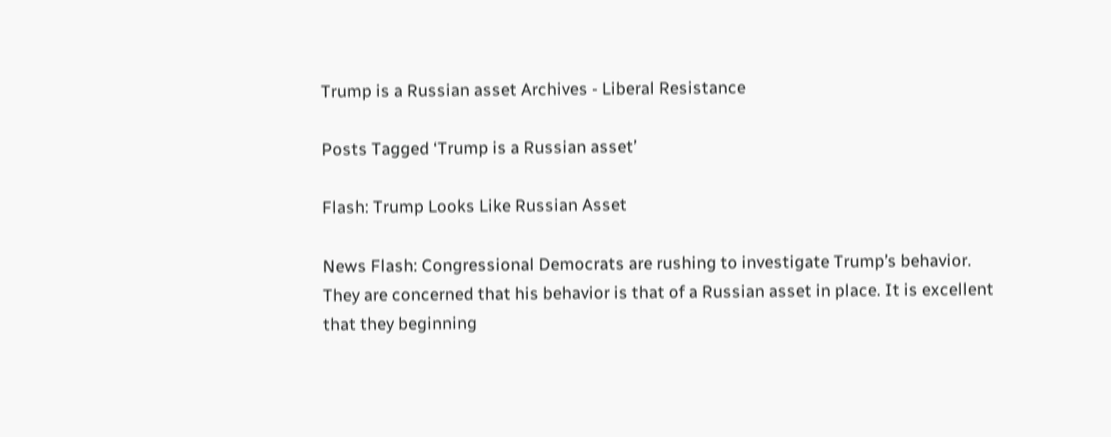Trump is a Russian asset Archives - Liberal Resistance

Posts Tagged ‘Trump is a Russian asset’

Flash: Trump Looks Like Russian Asset

News Flash: Congressional Democrats are rushing to investigate Trump’s behavior. They are concerned that his behavior is that of a Russian asset in place. It is excellent that they beginning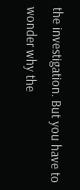the investigation. But you have to wonder why the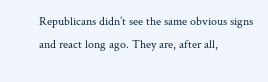Republicans didn’t see the same obvious signs and react long ago. They are, after all,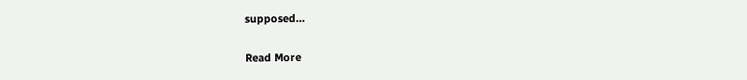supposed…

Read More